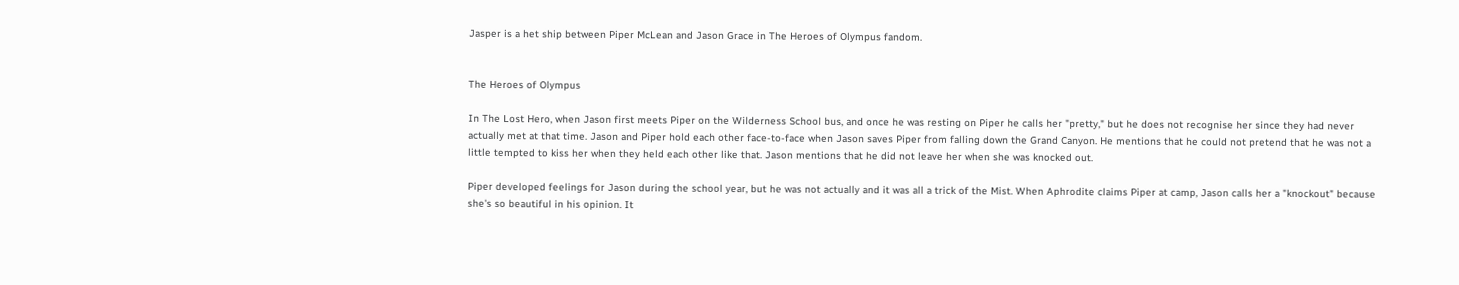Jasper is a het ship between Piper McLean and Jason Grace in The Heroes of Olympus fandom.


The Heroes of Olympus

In The Lost Hero, when Jason first meets Piper on the Wilderness School bus, and once he was resting on Piper he calls her "pretty," but he does not recognise her since they had never actually met at that time. Jason and Piper hold each other face-to-face when Jason saves Piper from falling down the Grand Canyon. He mentions that he could not pretend that he was not a little tempted to kiss her when they held each other like that. Jason mentions that he did not leave her when she was knocked out.

Piper developed feelings for Jason during the school year, but he was not actually and it was all a trick of the Mist. When Aphrodite claims Piper at camp, Jason calls her a "knockout" because she's so beautiful in his opinion. It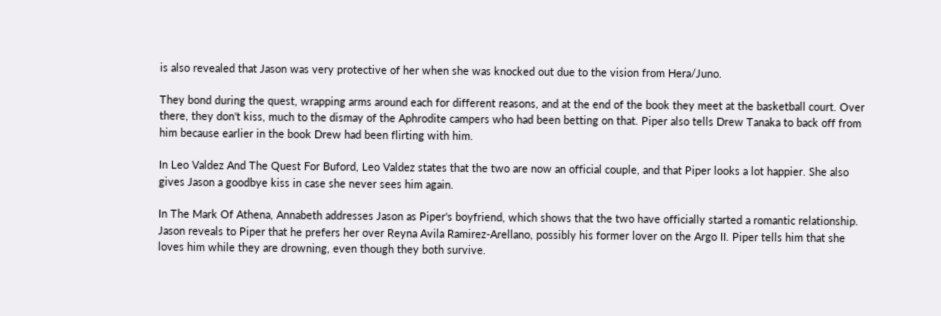is also revealed that Jason was very protective of her when she was knocked out due to the vision from Hera/Juno.

They bond during the quest, wrapping arms around each for different reasons, and at the end of the book they meet at the basketball court. Over there, they don't kiss, much to the dismay of the Aphrodite campers who had been betting on that. Piper also tells Drew Tanaka to back off from him because earlier in the book Drew had been flirting with him.

In Leo Valdez And The Quest For Buford, Leo Valdez states that the two are now an official couple, and that Piper looks a lot happier. She also gives Jason a goodbye kiss in case she never sees him again.

In The Mark Of Athena, Annabeth addresses Jason as Piper's boyfriend, which shows that the two have officially started a romantic relationship. Jason reveals to Piper that he prefers her over Reyna Avila Ramirez-Arellano, possibly his former lover on the Argo II. Piper tells him that she loves him while they are drowning, even though they both survive.